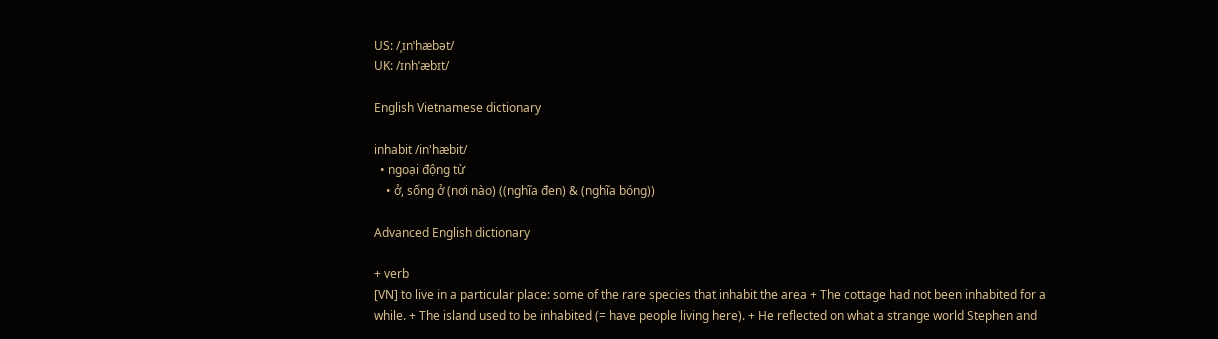US: /ˌɪnˈhæbət/
UK: /ɪnhˈæbɪt/

English Vietnamese dictionary

inhabit /in'hæbit/
  • ngoại động từ
    • ở, sống ở (nơi nào) ((nghĩa đen) & (nghĩa bóng))

Advanced English dictionary

+ verb
[VN] to live in a particular place: some of the rare species that inhabit the area + The cottage had not been inhabited for a while. + The island used to be inhabited (= have people living here). + He reflected on what a strange world Stephen and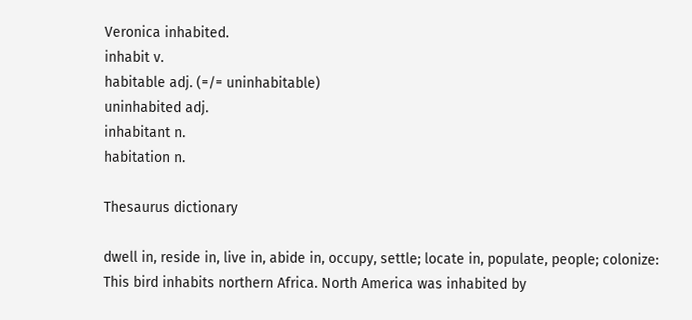Veronica inhabited.
inhabit v.
habitable adj. (=/= uninhabitable)
uninhabited adj.
inhabitant n.
habitation n.

Thesaurus dictionary

dwell in, reside in, live in, abide in, occupy, settle; locate in, populate, people; colonize:
This bird inhabits northern Africa. North America was inhabited by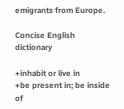emigrants from Europe.

Concise English dictionary

+inhabit or live in
+be present in; be inside of